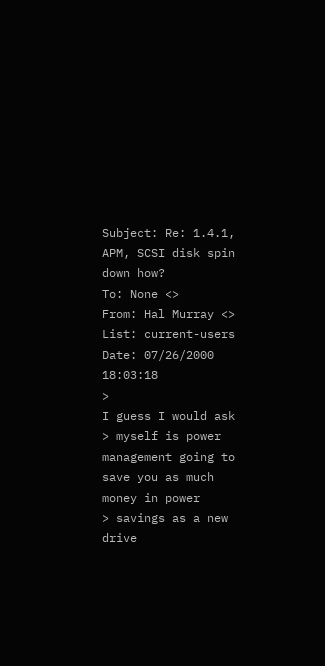Subject: Re: 1.4.1, APM, SCSI disk spin down how?
To: None <>
From: Hal Murray <>
List: current-users
Date: 07/26/2000 18:03:18
>                                                 I guess I would ask
> myself is power management going to save you as much money in power
> savings as a new drive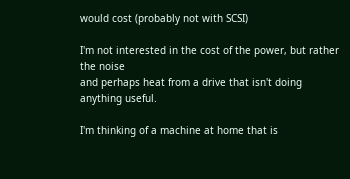would cost (probably not with SCSI)

I'm not interested in the cost of the power, but rather the noise
and perhaps heat from a drive that isn't doing anything useful.

I'm thinking of a machine at home that is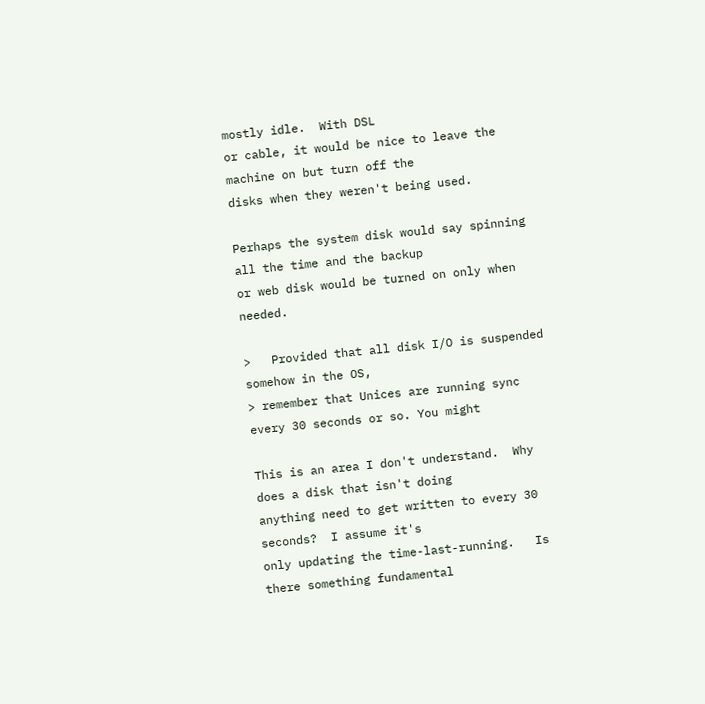mostly idle.  With DSL
or cable, it would be nice to leave the machine on but turn off the
disks when they weren't being used.

Perhaps the system disk would say spinning all the time and the backup
or web disk would be turned on only when needed.

>   Provided that all disk I/O is suspended somehow in the OS,
> remember that Unices are running sync every 30 seconds or so. You might

This is an area I don't understand.  Why does a disk that isn't doing
anything need to get written to every 30 seconds?  I assume it's
only updating the time-last-running.   Is there something fundamental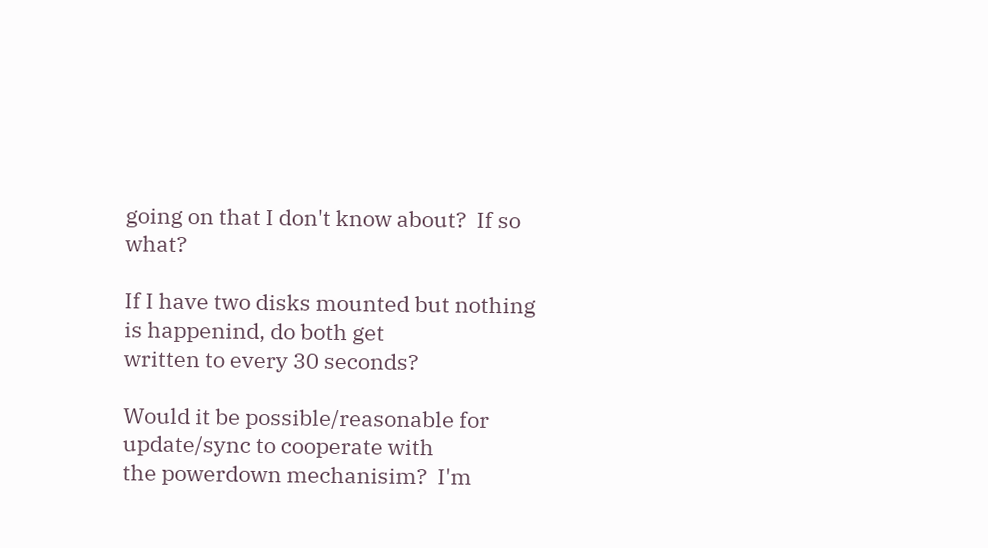going on that I don't know about?  If so what?

If I have two disks mounted but nothing is happenind, do both get
written to every 30 seconds?

Would it be possible/reasonable for update/sync to cooperate with
the powerdown mechanisim?  I'm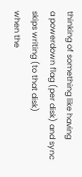thinking of something like having
a powerdown flag (per disk) and sync skips writing (to that disk)
when the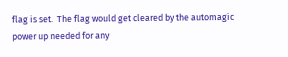flag is set.  The flag would get cleared by the automagic
power up needed for any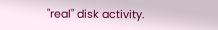"real" disk activity.